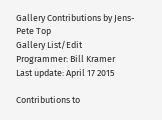Gallery Contributions by Jens-Pete Top
Gallery List/Edit
Programmer: Bill Kramer
Last update: April 17 2015

Contributions to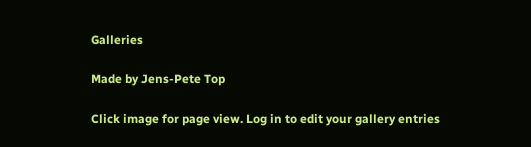Galleries

Made by Jens-Pete Top

Click image for page view. Log in to edit your gallery entries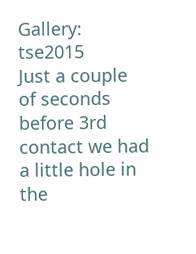Gallery: tse2015
Just a couple of seconds before 3rd contact we had a little hole in the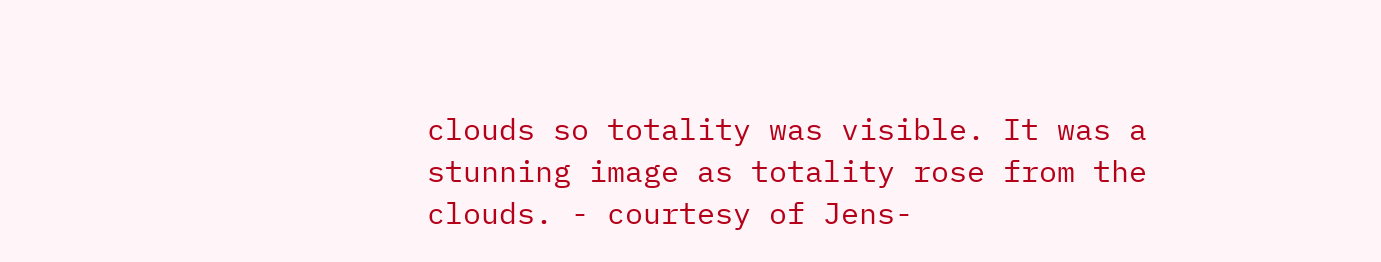clouds so totality was visible. It was a stunning image as totality rose from the clouds. - courtesy of Jens-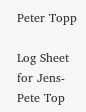Peter Topp

Log Sheet for Jens-Pete Top